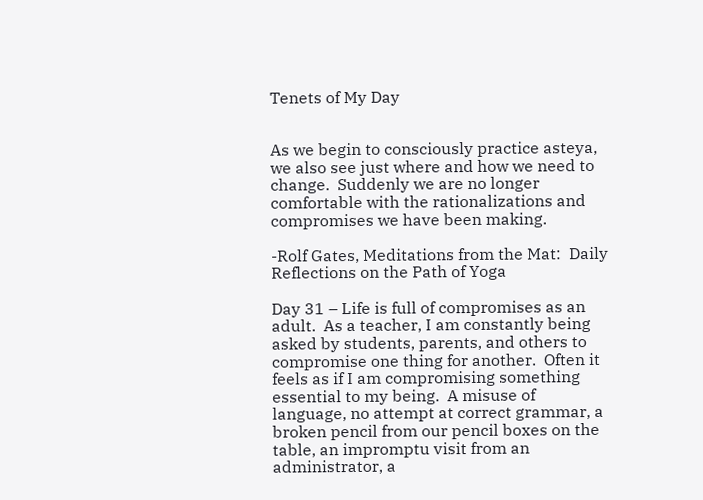Tenets of My Day


As we begin to consciously practice asteya, we also see just where and how we need to change.  Suddenly we are no longer comfortable with the rationalizations and compromises we have been making.

-Rolf Gates, Meditations from the Mat:  Daily Reflections on the Path of Yoga

Day 31 – Life is full of compromises as an adult.  As a teacher, I am constantly being asked by students, parents, and others to compromise one thing for another.  Often it feels as if I am compromising something essential to my being.  A misuse of language, no attempt at correct grammar, a broken pencil from our pencil boxes on the table, an impromptu visit from an administrator, a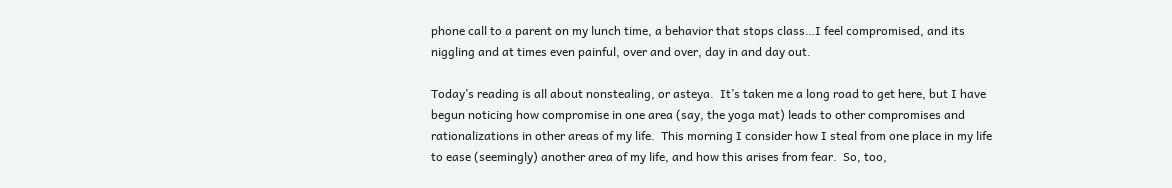phone call to a parent on my lunch time, a behavior that stops class…I feel compromised, and its niggling and at times even painful, over and over, day in and day out.

Today’s reading is all about nonstealing, or asteya.  It’s taken me a long road to get here, but I have begun noticing how compromise in one area (say, the yoga mat) leads to other compromises and rationalizations in other areas of my life.  This morning I consider how I steal from one place in my life to ease (seemingly) another area of my life, and how this arises from fear.  So, too,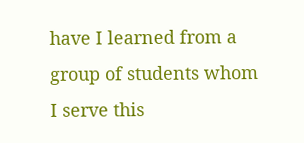have I learned from a group of students whom I serve this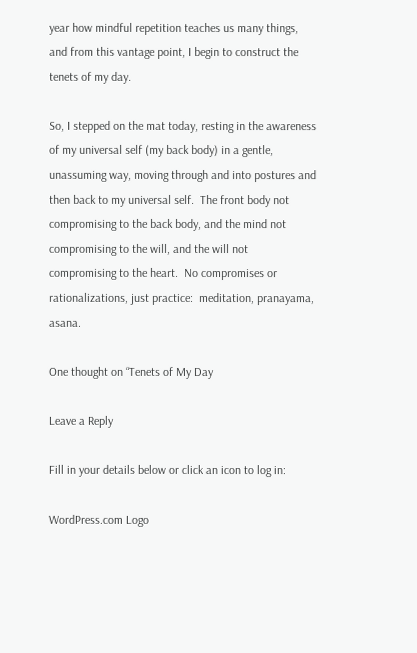year how mindful repetition teaches us many things, and from this vantage point, I begin to construct the tenets of my day.

So, I stepped on the mat today, resting in the awareness of my universal self (my back body) in a gentle, unassuming way, moving through and into postures and then back to my universal self.  The front body not compromising to the back body, and the mind not compromising to the will, and the will not compromising to the heart.  No compromises or rationalizations, just practice:  meditation, pranayama, asana.

One thought on “Tenets of My Day

Leave a Reply

Fill in your details below or click an icon to log in:

WordPress.com Logo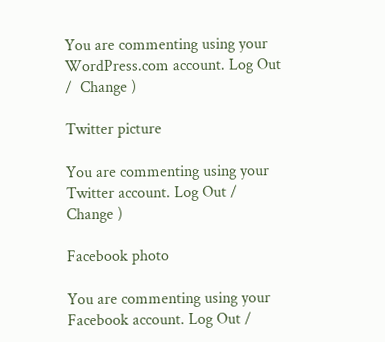You are commenting using your WordPress.com account. Log Out /  Change )

Twitter picture

You are commenting using your Twitter account. Log Out /  Change )

Facebook photo

You are commenting using your Facebook account. Log Out /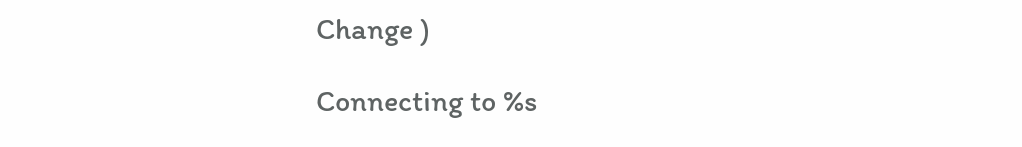Change )

Connecting to %s